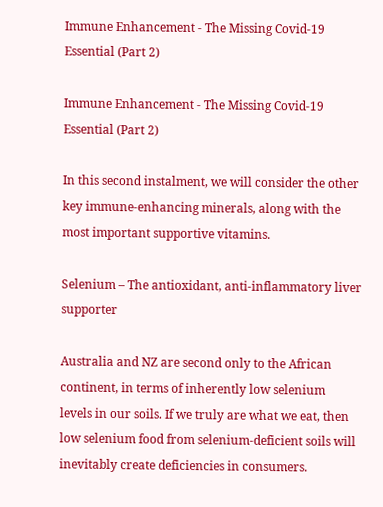Immune Enhancement - The Missing Covid-19 Essential (Part 2)

Immune Enhancement - The Missing Covid-19 Essential (Part 2)

In this second instalment, we will consider the other key immune-enhancing minerals, along with the most important supportive vitamins.

Selenium – The antioxidant, anti-inflammatory liver supporter

Australia and NZ are second only to the African continent, in terms of inherently low selenium  levels in our soils. If we truly are what we eat, then low selenium food from selenium-deficient soils will inevitably create deficiencies in consumers.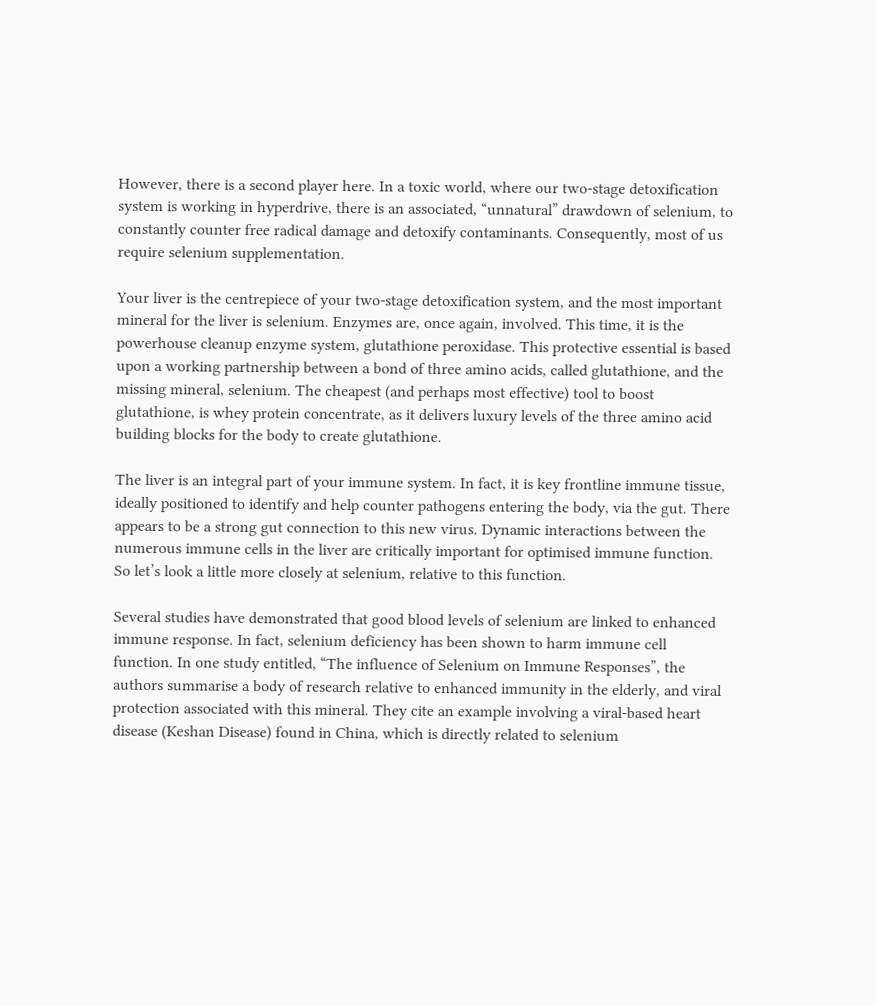However, there is a second player here. In a toxic world, where our two-stage detoxification system is working in hyperdrive, there is an associated, “unnatural” drawdown of selenium, to constantly counter free radical damage and detoxify contaminants. Consequently, most of us require selenium supplementation.

Your liver is the centrepiece of your two-stage detoxification system, and the most important mineral for the liver is selenium. Enzymes are, once again, involved. This time, it is the powerhouse cleanup enzyme system, glutathione peroxidase. This protective essential is based upon a working partnership between a bond of three amino acids, called glutathione, and the missing mineral, selenium. The cheapest (and perhaps most effective) tool to boost glutathione, is whey protein concentrate, as it delivers luxury levels of the three amino acid building blocks for the body to create glutathione.

The liver is an integral part of your immune system. In fact, it is key frontline immune tissue, ideally positioned to identify and help counter pathogens entering the body, via the gut. There appears to be a strong gut connection to this new virus. Dynamic interactions between the numerous immune cells in the liver are critically important for optimised immune function. So let’s look a little more closely at selenium, relative to this function.

Several studies have demonstrated that good blood levels of selenium are linked to enhanced immune response. In fact, selenium deficiency has been shown to harm immune cell function. In one study entitled, “The influence of Selenium on Immune Responses”, the authors summarise a body of research relative to enhanced immunity in the elderly, and viral protection associated with this mineral. They cite an example involving a viral-based heart disease (Keshan Disease) found in China, which is directly related to selenium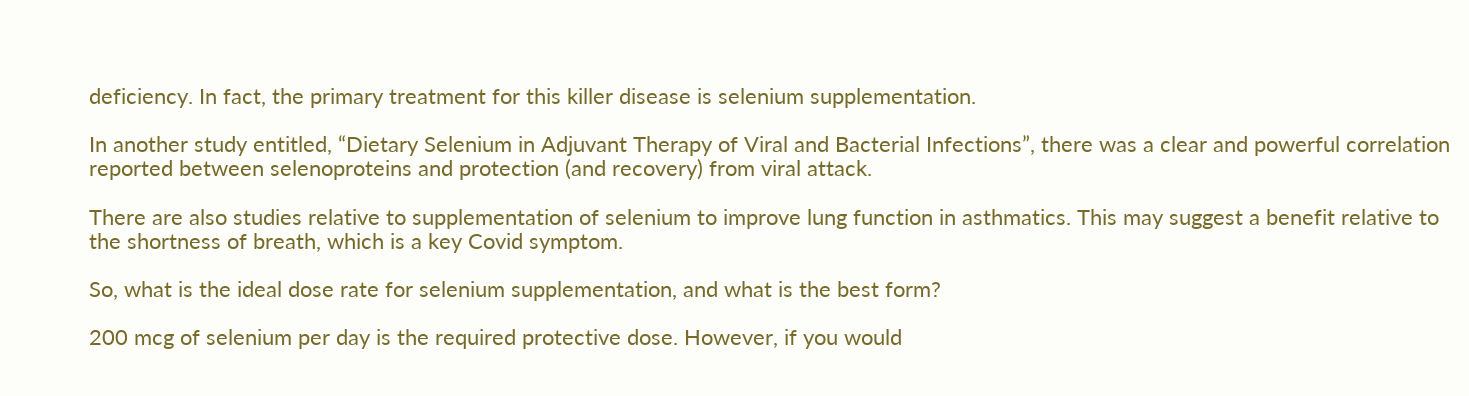deficiency. In fact, the primary treatment for this killer disease is selenium supplementation.

In another study entitled, “Dietary Selenium in Adjuvant Therapy of Viral and Bacterial Infections”, there was a clear and powerful correlation reported between selenoproteins and protection (and recovery) from viral attack.

There are also studies relative to supplementation of selenium to improve lung function in asthmatics. This may suggest a benefit relative to the shortness of breath, which is a key Covid symptom.

So, what is the ideal dose rate for selenium supplementation, and what is the best form?

200 mcg of selenium per day is the required protective dose. However, if you would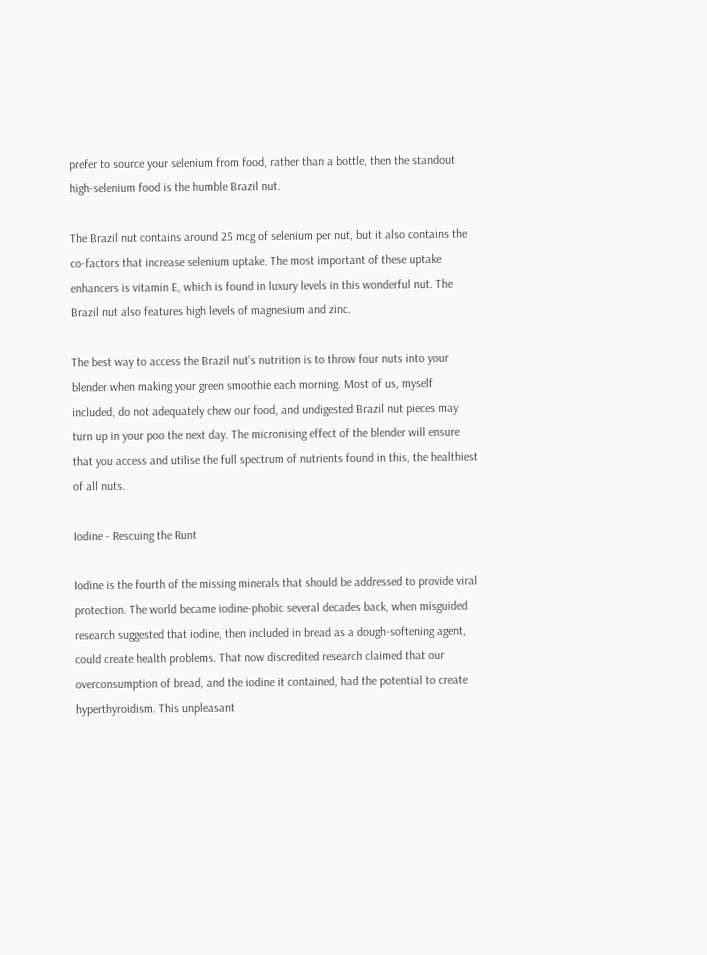prefer to source your selenium from food, rather than a bottle, then the standout high-selenium food is the humble Brazil nut.

The Brazil nut contains around 25 mcg of selenium per nut, but it also contains the co-factors that increase selenium uptake. The most important of these uptake enhancers is vitamin E, which is found in luxury levels in this wonderful nut. The Brazil nut also features high levels of magnesium and zinc.

The best way to access the Brazil nut’s nutrition is to throw four nuts into your blender when making your green smoothie each morning. Most of us, myself included, do not adequately chew our food, and undigested Brazil nut pieces may turn up in your poo the next day. The micronising effect of the blender will ensure that you access and utilise the full spectrum of nutrients found in this, the healthiest of all nuts.

Iodine - Rescuing the Runt

Iodine is the fourth of the missing minerals that should be addressed to provide viral protection. The world became iodine-phobic several decades back, when misguided research suggested that iodine, then included in bread as a dough-softening agent, could create health problems. That now discredited research claimed that our overconsumption of bread, and the iodine it contained, had the potential to create hyperthyroidism. This unpleasant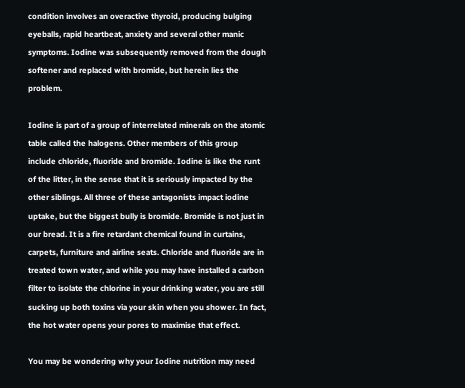condition involves an overactive thyroid, producing bulging eyeballs, rapid heartbeat, anxiety and several other manic symptoms. Iodine was subsequently removed from the dough softener and replaced with bromide, but herein lies the problem.

Iodine is part of a group of interrelated minerals on the atomic table called the halogens. Other members of this group include chloride, fluoride and bromide. Iodine is like the runt of the litter, in the sense that it is seriously impacted by the other siblings. All three of these antagonists impact iodine uptake, but the biggest bully is bromide. Bromide is not just in our bread. It is a fire retardant chemical found in curtains, carpets, furniture and airline seats. Chloride and fluoride are in treated town water, and while you may have installed a carbon filter to isolate the chlorine in your drinking water, you are still sucking up both toxins via your skin when you shower. In fact, the hot water opens your pores to maximise that effect.

You may be wondering why your Iodine nutrition may need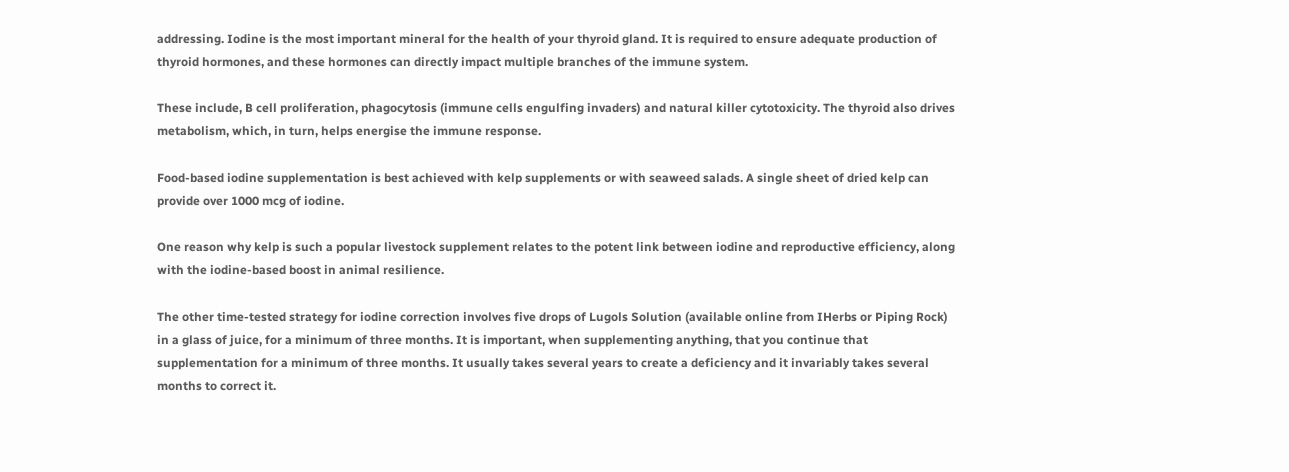addressing. Iodine is the most important mineral for the health of your thyroid gland. It is required to ensure adequate production of thyroid hormones, and these hormones can directly impact multiple branches of the immune system.

These include, B cell proliferation, phagocytosis (immune cells engulfing invaders) and natural killer cytotoxicity. The thyroid also drives metabolism, which, in turn, helps energise the immune response.

Food-based iodine supplementation is best achieved with kelp supplements or with seaweed salads. A single sheet of dried kelp can provide over 1000 mcg of iodine.

One reason why kelp is such a popular livestock supplement relates to the potent link between iodine and reproductive efficiency, along with the iodine-based boost in animal resilience.

The other time-tested strategy for iodine correction involves five drops of Lugols Solution (available online from IHerbs or Piping Rock) in a glass of juice, for a minimum of three months. It is important, when supplementing anything, that you continue that supplementation for a minimum of three months. It usually takes several years to create a deficiency and it invariably takes several months to correct it.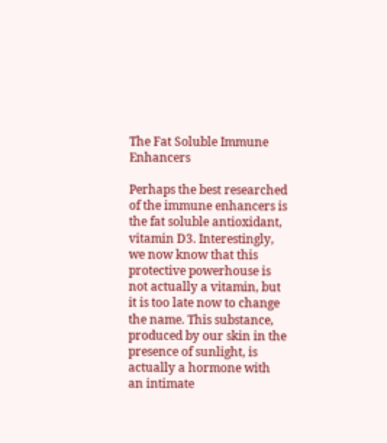The Fat Soluble Immune Enhancers

Perhaps the best researched of the immune enhancers is the fat soluble antioxidant, vitamin D3. Interestingly, we now know that this protective powerhouse is not actually a vitamin, but it is too late now to change the name. This substance, produced by our skin in the presence of sunlight, is actually a hormone with an intimate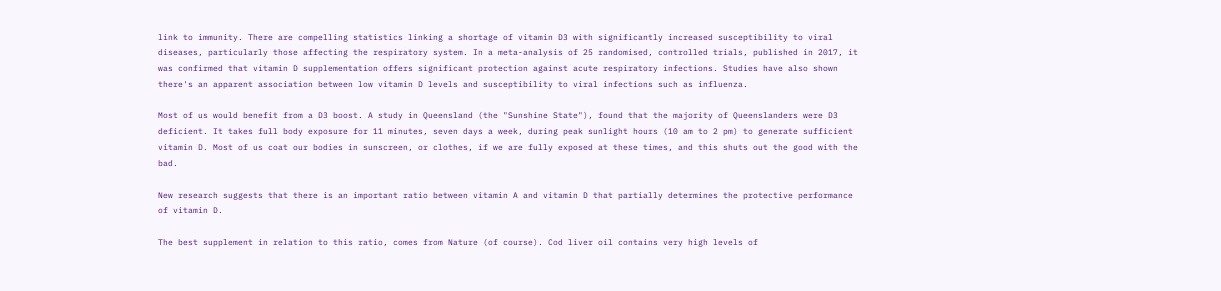link to immunity. There are compelling statistics linking a shortage of vitamin D3 with significantly increased susceptibility to viral diseases, particularly those affecting the respiratory system. In a meta-analysis of 25 randomised, controlled trials, published in 2017, it was confirmed that vitamin D supplementation offers significant protection against acute respiratory infections. Studies have also shown there's an apparent association between low vitamin D levels and susceptibility to viral infections such as influenza.

Most of us would benefit from a D3 boost. A study in Queensland (the "Sunshine State"), found that the majority of Queenslanders were D3 deficient. It takes full body exposure for 11 minutes, seven days a week, during peak sunlight hours (10 am to 2 pm) to generate sufficient vitamin D. Most of us coat our bodies in sunscreen, or clothes, if we are fully exposed at these times, and this shuts out the good with the bad.

New research suggests that there is an important ratio between vitamin A and vitamin D that partially determines the protective performance of vitamin D.

The best supplement in relation to this ratio, comes from Nature (of course). Cod liver oil contains very high levels of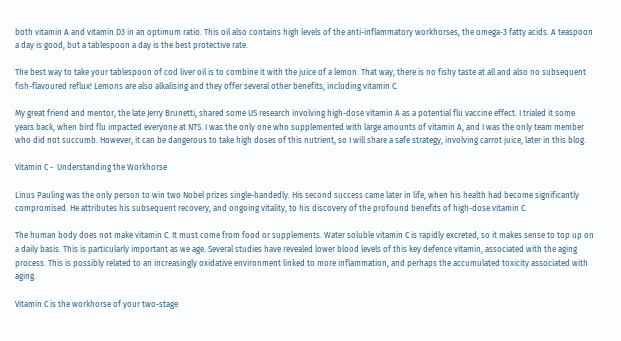both vitamin A and vitamin D3 in an optimum ratio. This oil also contains high levels of the anti-inflammatory workhorses, the omega-3 fatty acids. A teaspoon a day is good, but a tablespoon a day is the best protective rate.

The best way to take your tablespoon of cod liver oil is to combine it with the juice of a lemon. That way, there is no fishy taste at all and also no subsequent fish-flavoured reflux! Lemons are also alkalising and they offer several other benefits, including vitamin C.

My great friend and mentor, the late Jerry Brunetti, shared some US research involving high-dose vitamin A as a potential flu vaccine effect. I trialed it some years back, when bird flu impacted everyone at NTS. I was the only one who supplemented with large amounts of vitamin A, and I was the only team member who did not succumb. However, it can be dangerous to take high doses of this nutrient, so I will share a safe strategy, involving carrot juice, later in this blog.

Vitamin C -  Understanding the Workhorse

Linus Pauling was the only person to win two Nobel prizes single-handedly. His second success came later in life, when his health had become significantly compromised. He attributes his subsequent recovery, and ongoing vitality, to his discovery of the profound benefits of high-dose vitamin C.

The human body does not make vitamin C. It must come from food or supplements. Water soluble vitamin C is rapidly excreted, so it makes sense to top up on a daily basis. This is particularly important as we age. Several studies have revealed lower blood levels of this key defence vitamin, associated with the aging process. This is possibly related to an increasingly oxidative environment linked to more inflammation, and perhaps the accumulated toxicity associated with aging.

Vitamin C is the workhorse of your two-stage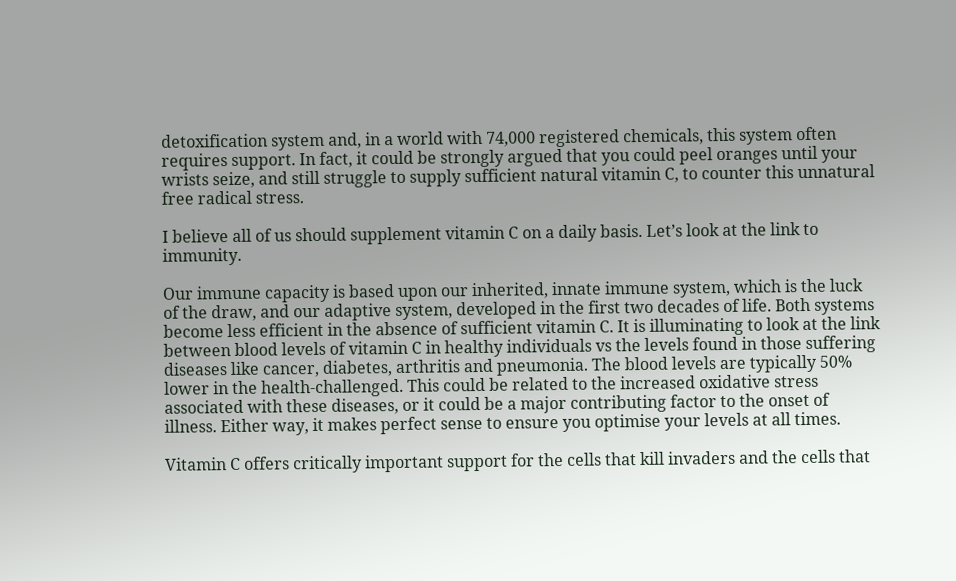detoxification system and, in a world with 74,000 registered chemicals, this system often requires support. In fact, it could be strongly argued that you could peel oranges until your wrists seize, and still struggle to supply sufficient natural vitamin C, to counter this unnatural free radical stress.

I believe all of us should supplement vitamin C on a daily basis. Let’s look at the link to immunity.

Our immune capacity is based upon our inherited, innate immune system, which is the luck of the draw, and our adaptive system, developed in the first two decades of life. Both systems become less efficient in the absence of sufficient vitamin C. It is illuminating to look at the link between blood levels of vitamin C in healthy individuals vs the levels found in those suffering diseases like cancer, diabetes, arthritis and pneumonia. The blood levels are typically 50% lower in the health-challenged. This could be related to the increased oxidative stress associated with these diseases, or it could be a major contributing factor to the onset of illness. Either way, it makes perfect sense to ensure you optimise your levels at all times.

Vitamin C offers critically important support for the cells that kill invaders and the cells that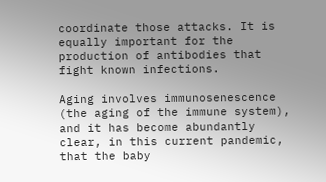coordinate those attacks. It is equally important for the production of antibodies that fight known infections.

Aging involves immunosenescence (the aging of the immune system), and it has become abundantly clear, in this current pandemic, that the baby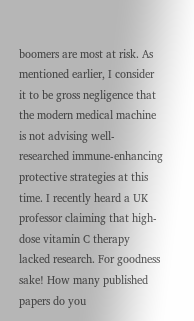boomers are most at risk. As mentioned earlier, I consider it to be gross negligence that the modern medical machine is not advising well-researched immune-enhancing protective strategies at this time. I recently heard a UK professor claiming that high-dose vitamin C therapy lacked research. For goodness sake! How many published papers do you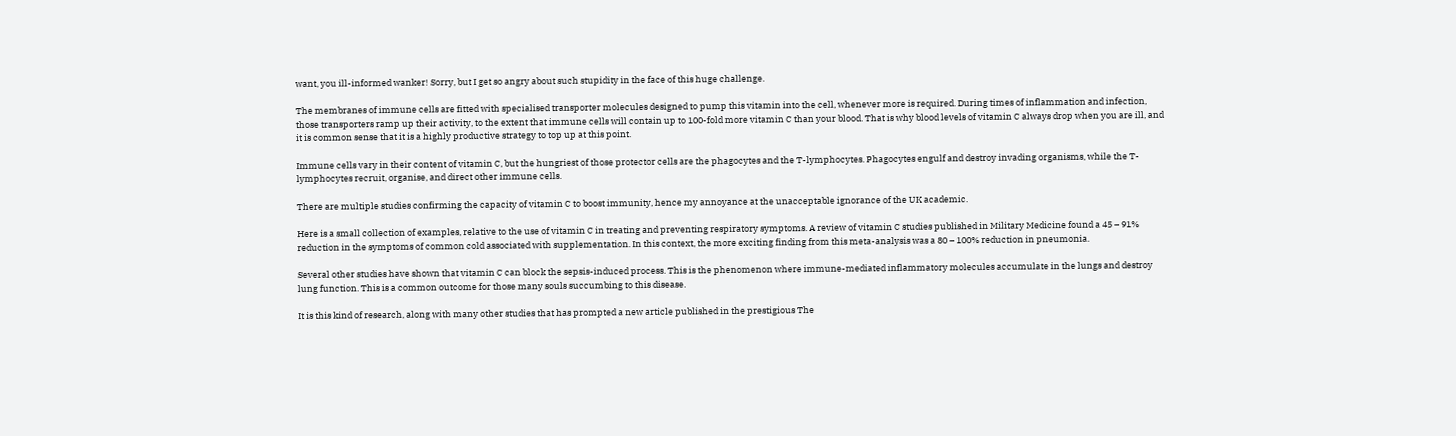want, you ill-informed wanker! Sorry, but I get so angry about such stupidity in the face of this huge challenge.

The membranes of immune cells are fitted with specialised transporter molecules designed to pump this vitamin into the cell, whenever more is required. During times of inflammation and infection, those transporters ramp up their activity, to the extent that immune cells will contain up to 100-fold more vitamin C than your blood. That is why blood levels of vitamin C always drop when you are ill, and it is common sense that it is a highly productive strategy to top up at this point.

Immune cells vary in their content of vitamin C, but the hungriest of those protector cells are the phagocytes and the T-lymphocytes. Phagocytes engulf and destroy invading organisms, while the T-lymphocytes recruit, organise, and direct other immune cells.

There are multiple studies confirming the capacity of vitamin C to boost immunity, hence my annoyance at the unacceptable ignorance of the UK academic.

Here is a small collection of examples, relative to the use of vitamin C in treating and preventing respiratory symptoms. A review of vitamin C studies published in Military Medicine found a 45 – 91% reduction in the symptoms of common cold associated with supplementation. In this context, the more exciting finding from this meta-analysis was a 80 – 100% reduction in pneumonia.

Several other studies have shown that vitamin C can block the sepsis-induced process. This is the phenomenon where immune-mediated inflammatory molecules accumulate in the lungs and destroy lung function. This is a common outcome for those many souls succumbing to this disease.

It is this kind of research, along with many other studies that has prompted a new article published in the prestigious The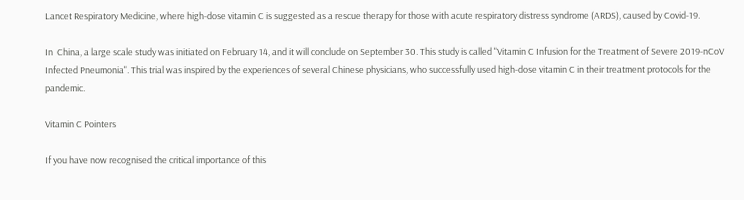Lancet Respiratory Medicine, where high-dose vitamin C is suggested as a rescue therapy for those with acute respiratory distress syndrome (ARDS), caused by Covid-19.

In  China, a large scale study was initiated on February 14, and it will conclude on September 30. This study is called "Vitamin C Infusion for the Treatment of Severe 2019-nCoV Infected Pneumonia". This trial was inspired by the experiences of several Chinese physicians, who successfully used high-dose vitamin C in their treatment protocols for the pandemic.

Vitamin C Pointers

If you have now recognised the critical importance of this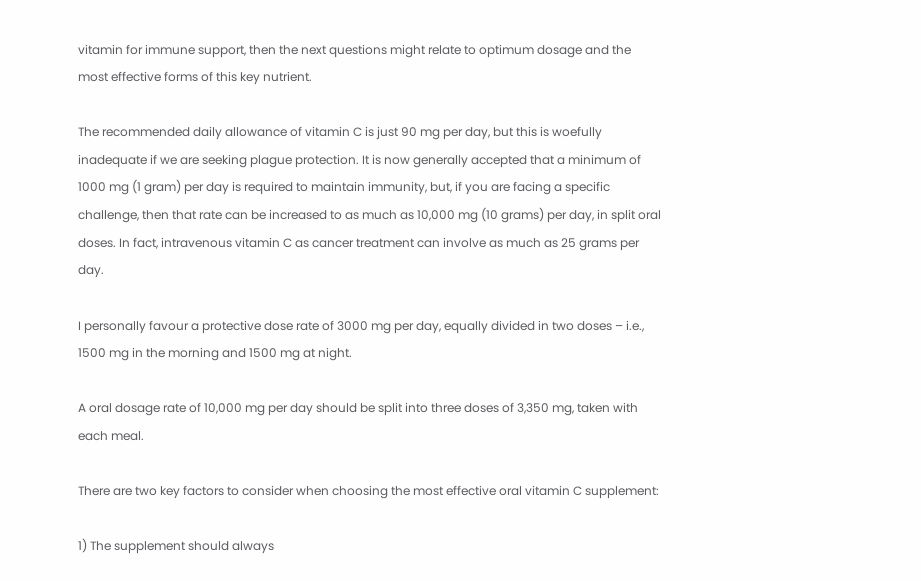vitamin for immune support, then the next questions might relate to optimum dosage and the most effective forms of this key nutrient.

The recommended daily allowance of vitamin C is just 90 mg per day, but this is woefully inadequate if we are seeking plague protection. It is now generally accepted that a minimum of 1000 mg (1 gram) per day is required to maintain immunity, but, if you are facing a specific challenge, then that rate can be increased to as much as 10,000 mg (10 grams) per day, in split oral doses. In fact, intravenous vitamin C as cancer treatment can involve as much as 25 grams per day.

I personally favour a protective dose rate of 3000 mg per day, equally divided in two doses – i.e., 1500 mg in the morning and 1500 mg at night.

A oral dosage rate of 10,000 mg per day should be split into three doses of 3,350 mg, taken with each meal.

There are two key factors to consider when choosing the most effective oral vitamin C supplement:

1) The supplement should always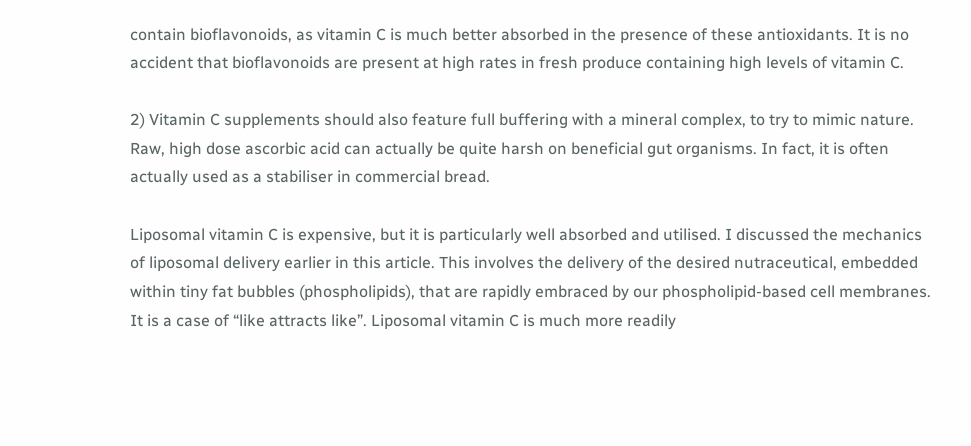contain bioflavonoids, as vitamin C is much better absorbed in the presence of these antioxidants. It is no accident that bioflavonoids are present at high rates in fresh produce containing high levels of vitamin C.

2) Vitamin C supplements should also feature full buffering with a mineral complex, to try to mimic nature. Raw, high dose ascorbic acid can actually be quite harsh on beneficial gut organisms. In fact, it is often actually used as a stabiliser in commercial bread.

Liposomal vitamin C is expensive, but it is particularly well absorbed and utilised. I discussed the mechanics of liposomal delivery earlier in this article. This involves the delivery of the desired nutraceutical, embedded within tiny fat bubbles (phospholipids), that are rapidly embraced by our phospholipid-based cell membranes. It is a case of “like attracts like”. Liposomal vitamin C is much more readily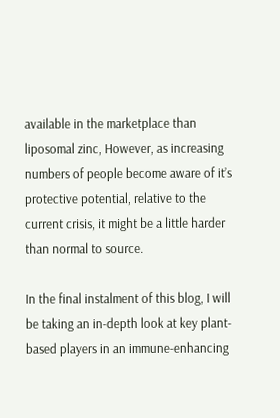available in the marketplace than liposomal zinc, However, as increasing numbers of people become aware of it’s protective potential, relative to the current crisis, it might be a little harder than normal to source.

In the final instalment of this blog, I will be taking an in-depth look at key plant-based players in an immune-enhancing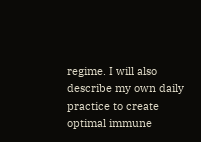regime. I will also describe my own daily practice to create optimal immune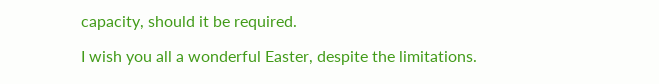capacity, should it be required.

I wish you all a wonderful Easter, despite the limitations.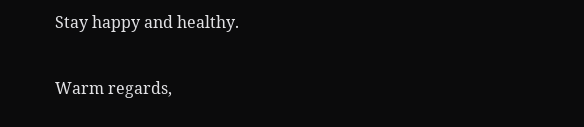Stay happy and healthy.

Warm regards,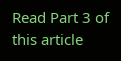Read Part 3 of this article